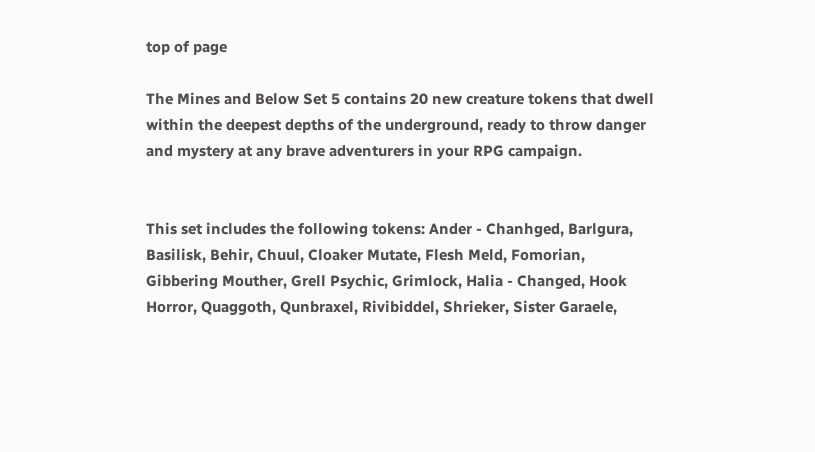top of page

The Mines and Below Set 5 contains 20 new creature tokens that dwell within the deepest depths of the underground, ready to throw danger and mystery at any brave adventurers in your RPG campaign.


This set includes the following tokens: Ander - Chanhged, Barlgura, Basilisk, Behir, Chuul, Cloaker Mutate, Flesh Meld, Fomorian, Gibbering Mouther, Grell Psychic, Grimlock, Halia - Changed, Hook Horror, Quaggoth, Qunbraxel, Rivibiddel, Shrieker, Sister Garaele,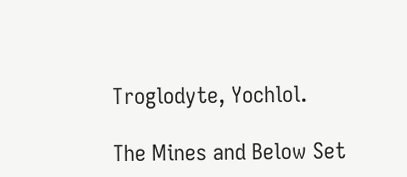Troglodyte, Yochlol.

The Mines and Below Set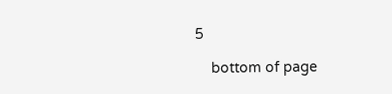5

    bottom of page